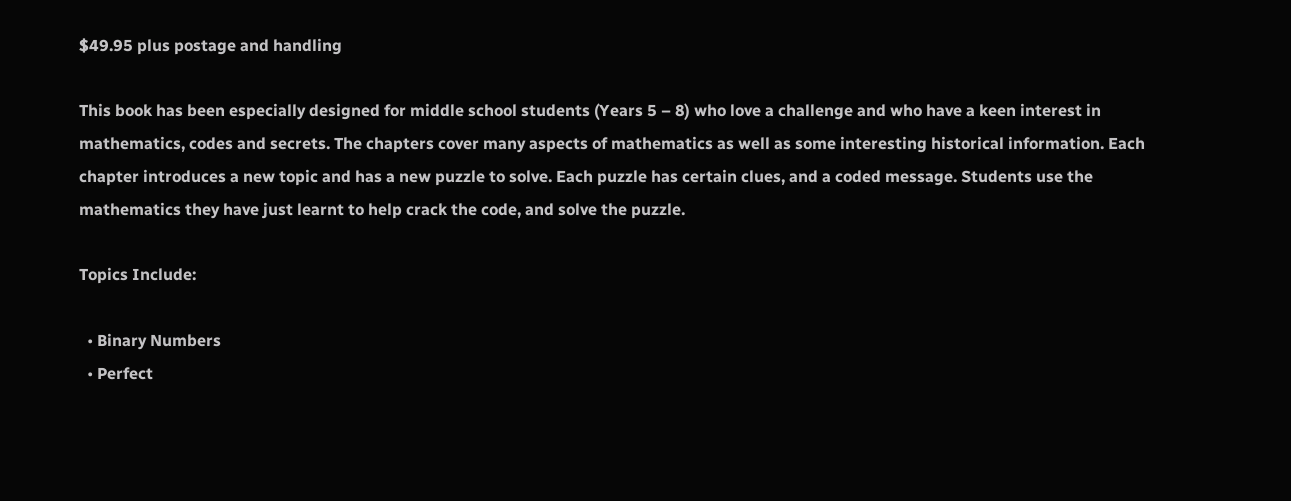$49.95 plus postage and handling

This book has been especially designed for middle school students (Years 5 – 8) who love a challenge and who have a keen interest in mathematics, codes and secrets. The chapters cover many aspects of mathematics as well as some interesting historical information. Each chapter introduces a new topic and has a new puzzle to solve. Each puzzle has certain clues, and a coded message. Students use the mathematics they have just learnt to help crack the code, and solve the puzzle.

Topics Include:

  • Binary Numbers
  • Perfect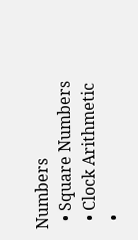Numbers
  • Square Numbers
  • Clock Arithmetic
  •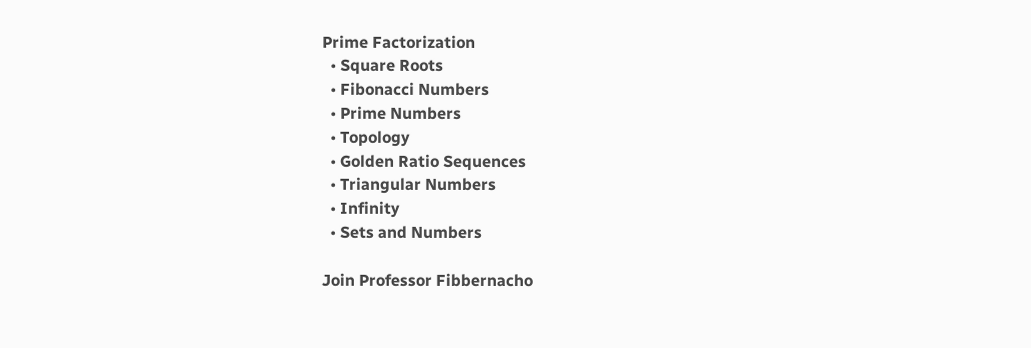Prime Factorization
  • Square Roots
  • Fibonacci Numbers
  • Prime Numbers
  • Topology
  • Golden Ratio Sequences
  • Triangular Numbers
  • Infinity
  • Sets and Numbers

Join Professor Fibbernacho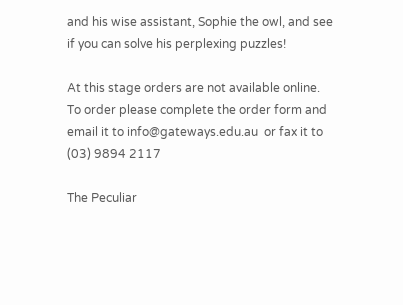and his wise assistant, Sophie the owl, and see if you can solve his perplexing puzzles!

At this stage orders are not available online. To order please complete the order form and email it to info@gateways.edu.au  or fax it to (03) 9894 2117

The Peculiar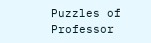Puzzles of Professor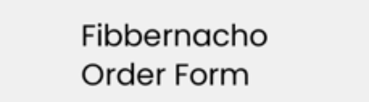Fibbernacho Order Form